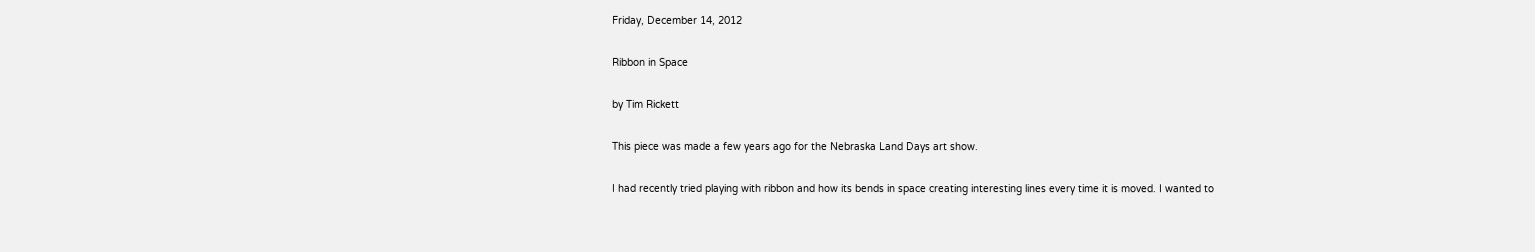Friday, December 14, 2012

Ribbon in Space

by Tim Rickett

This piece was made a few years ago for the Nebraska Land Days art show.

I had recently tried playing with ribbon and how its bends in space creating interesting lines every time it is moved. I wanted to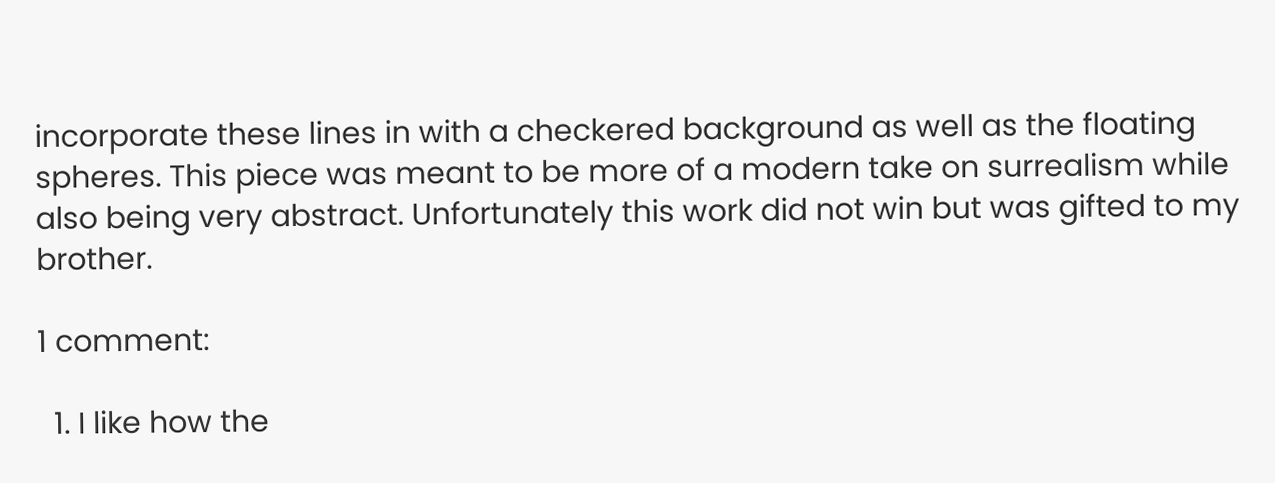incorporate these lines in with a checkered background as well as the floating spheres. This piece was meant to be more of a modern take on surrealism while also being very abstract. Unfortunately this work did not win but was gifted to my brother.

1 comment:

  1. I like how the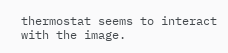thermostat seems to interact with the image.